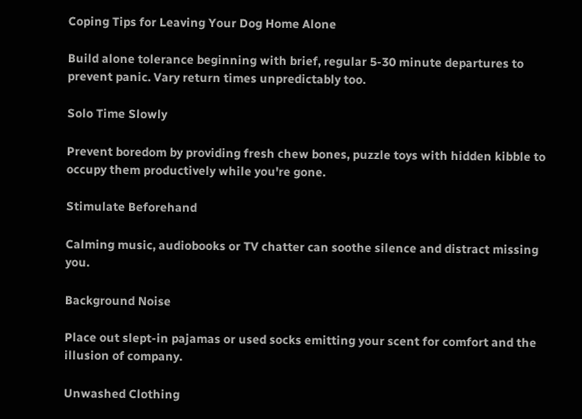Coping Tips for Leaving Your Dog Home Alone

Build alone tolerance beginning with brief, regular 5-30 minute departures to prevent panic. Vary return times unpredictably too.

Solo Time Slowly

Prevent boredom by providing fresh chew bones, puzzle toys with hidden kibble to occupy them productively while you're gone.

Stimulate Beforehand

Calming music, audiobooks or TV chatter can soothe silence and distract missing you.

Background Noise

Place out slept-in pajamas or used socks emitting your scent for comfort and the illusion of company.

Unwashed Clothing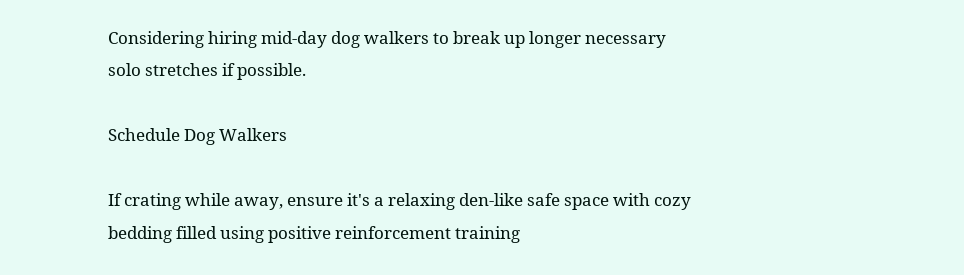Considering hiring mid-day dog walkers to break up longer necessary solo stretches if possible.

Schedule Dog Walkers

If crating while away, ensure it's a relaxing den-like safe space with cozy bedding filled using positive reinforcement training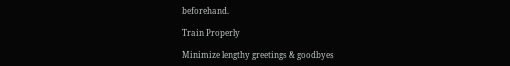beforehand.

Train Properly

Minimize lengthy greetings & goodbyes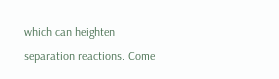which can heighten separation reactions. Come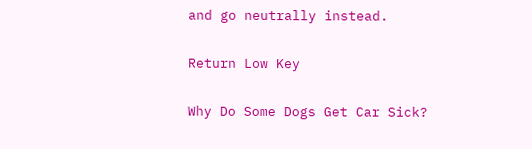and go neutrally instead.

Return Low Key

Why Do Some Dogs Get Car Sick?